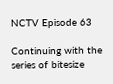NCTV Episode 63

Continuing with the series of bitesize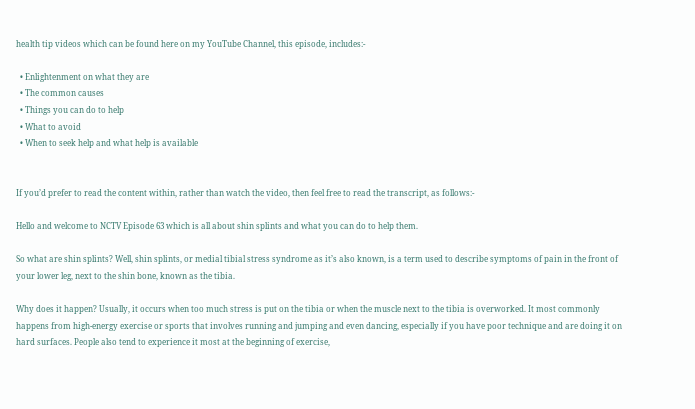health tip videos which can be found here on my YouTube Channel, this episode, includes:-

  • Enlightenment on what they are
  • The common causes
  • Things you can do to help
  • What to avoid
  • When to seek help and what help is available


If you’d prefer to read the content within, rather than watch the video, then feel free to read the transcript, as follows:-

Hello and welcome to NCTV Episode 63 which is all about shin splints and what you can do to help them.

So what are shin splints? Well, shin splints, or medial tibial stress syndrome as it’s also known, is a term used to describe symptoms of pain in the front of your lower leg, next to the shin bone, known as the tibia.

Why does it happen? Usually, it occurs when too much stress is put on the tibia or when the muscle next to the tibia is overworked. It most commonly happens from high-energy exercise or sports that involves running and jumping and even dancing, especially if you have poor technique and are doing it on hard surfaces. People also tend to experience it most at the beginning of exercise,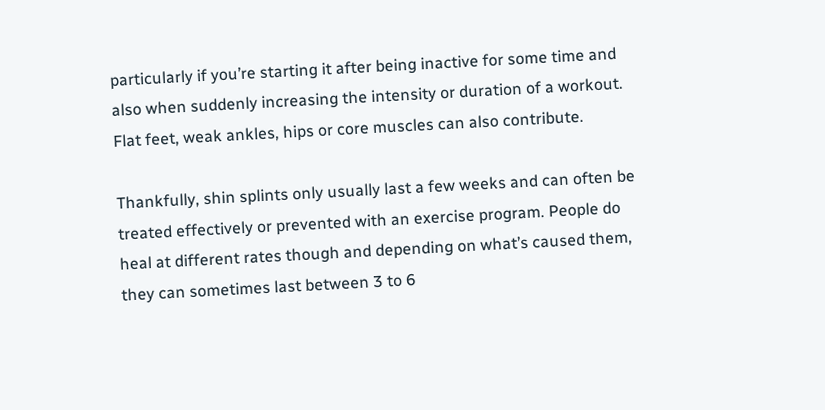particularly if you’re starting it after being inactive for some time and also when suddenly increasing the intensity or duration of a workout. Flat feet, weak ankles, hips or core muscles can also contribute.

Thankfully, shin splints only usually last a few weeks and can often be treated effectively or prevented with an exercise program. People do heal at different rates though and depending on what’s caused them, they can sometimes last between 3 to 6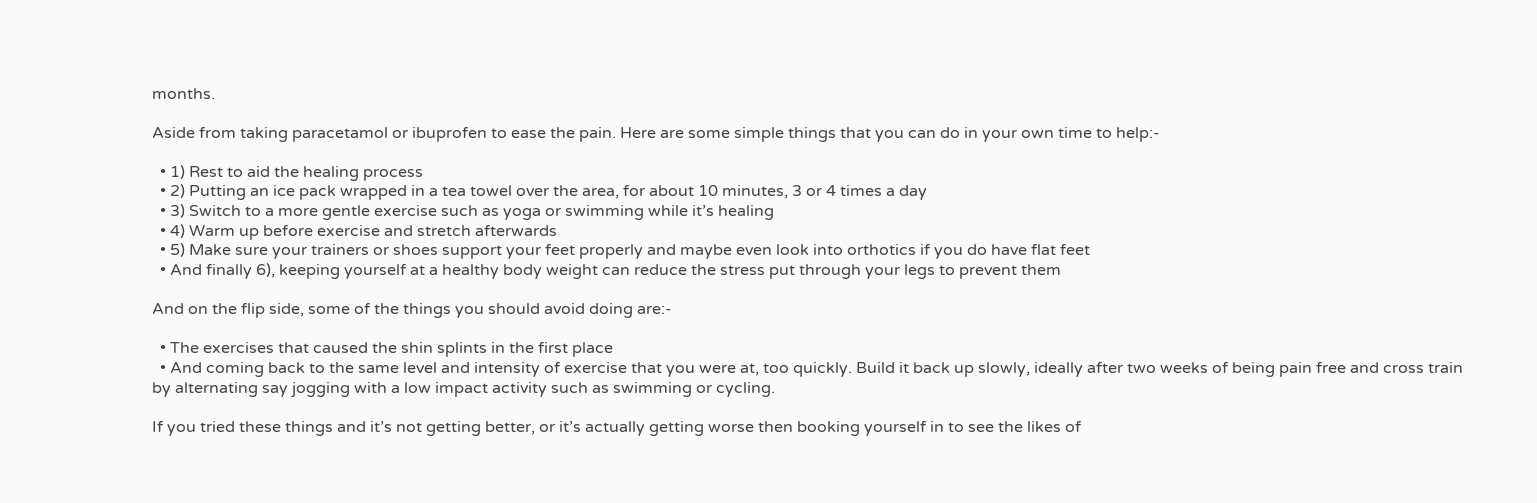months.

Aside from taking paracetamol or ibuprofen to ease the pain. Here are some simple things that you can do in your own time to help:-

  • 1) Rest to aid the healing process
  • 2) Putting an ice pack wrapped in a tea towel over the area, for about 10 minutes, 3 or 4 times a day
  • 3) Switch to a more gentle exercise such as yoga or swimming while it’s healing
  • 4) Warm up before exercise and stretch afterwards
  • 5) Make sure your trainers or shoes support your feet properly and maybe even look into orthotics if you do have flat feet
  • And finally 6), keeping yourself at a healthy body weight can reduce the stress put through your legs to prevent them

And on the flip side, some of the things you should avoid doing are:-

  • The exercises that caused the shin splints in the first place
  • And coming back to the same level and intensity of exercise that you were at, too quickly. Build it back up slowly, ideally after two weeks of being pain free and cross train by alternating say jogging with a low impact activity such as swimming or cycling.

If you tried these things and it’s not getting better, or it’s actually getting worse then booking yourself in to see the likes of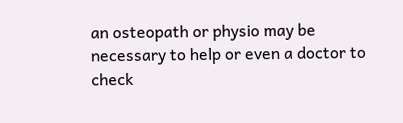an osteopath or physio may be necessary to help or even a doctor to check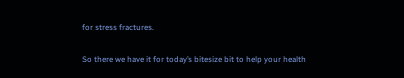for stress fractures.

So there we have it for today’s bitesize bit to help your health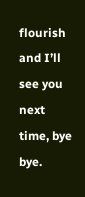flourish and I’ll see you next time, bye bye.